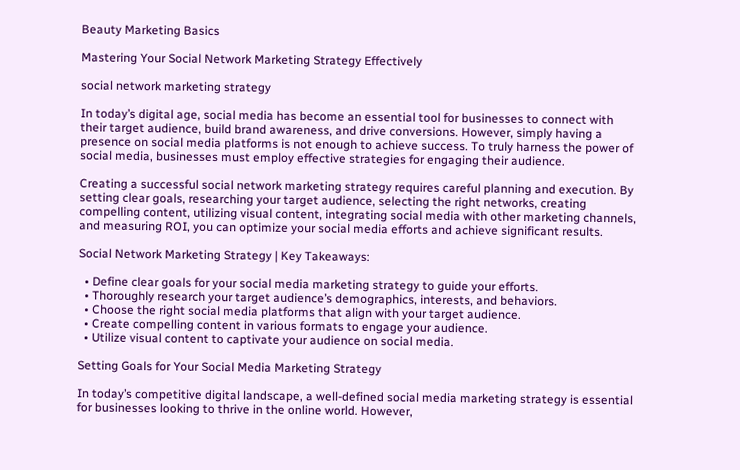Beauty Marketing Basics

Mastering Your Social Network Marketing Strategy Effectively

social network marketing strategy

In today’s digital age, social media has become an essential tool for businesses to connect with their target audience, build brand awareness, and drive conversions. However, simply having a presence on social media platforms is not enough to achieve success. To truly harness the power of social media, businesses must employ effective strategies for engaging their audience.

Creating a successful social network marketing strategy requires careful planning and execution. By setting clear goals, researching your target audience, selecting the right networks, creating compelling content, utilizing visual content, integrating social media with other marketing channels, and measuring ROI, you can optimize your social media efforts and achieve significant results.

Social Network Marketing Strategy | Key Takeaways:

  • Define clear goals for your social media marketing strategy to guide your efforts.
  • Thoroughly research your target audience’s demographics, interests, and behaviors.
  • Choose the right social media platforms that align with your target audience.
  • Create compelling content in various formats to engage your audience.
  • Utilize visual content to captivate your audience on social media.

Setting Goals for Your Social Media Marketing Strategy

In today’s competitive digital landscape, a well-defined social media marketing strategy is essential for businesses looking to thrive in the online world. However,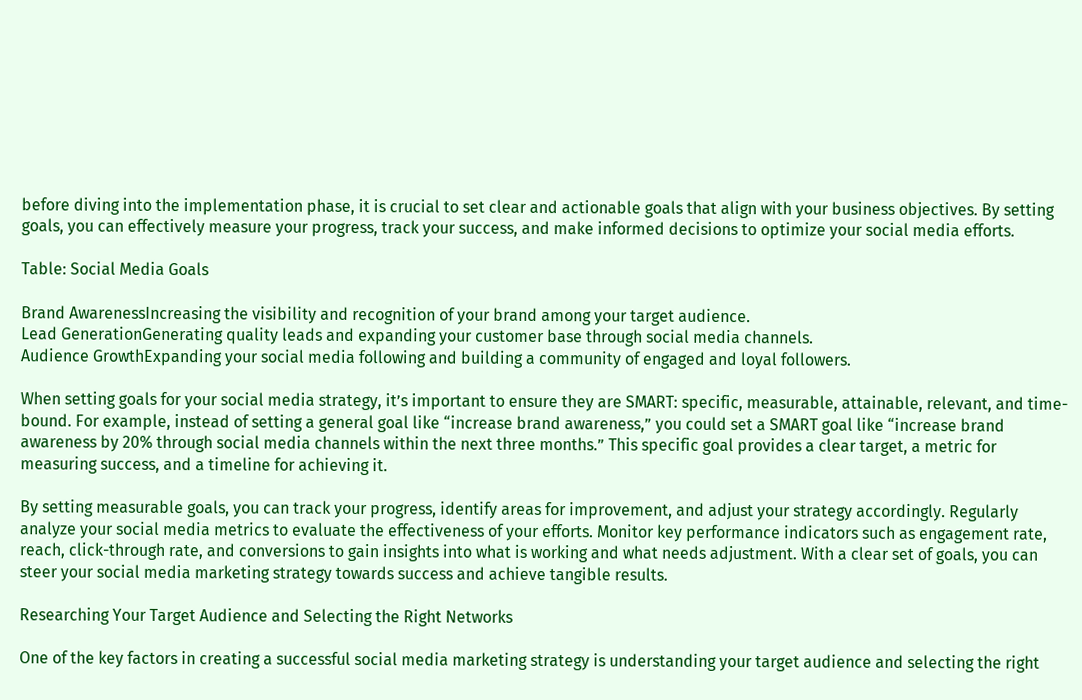before diving into the implementation phase, it is crucial to set clear and actionable goals that align with your business objectives. By setting goals, you can effectively measure your progress, track your success, and make informed decisions to optimize your social media efforts.

Table: Social Media Goals

Brand AwarenessIncreasing the visibility and recognition of your brand among your target audience.
Lead GenerationGenerating quality leads and expanding your customer base through social media channels.
Audience GrowthExpanding your social media following and building a community of engaged and loyal followers.

When setting goals for your social media strategy, it’s important to ensure they are SMART: specific, measurable, attainable, relevant, and time-bound. For example, instead of setting a general goal like “increase brand awareness,” you could set a SMART goal like “increase brand awareness by 20% through social media channels within the next three months.” This specific goal provides a clear target, a metric for measuring success, and a timeline for achieving it.

By setting measurable goals, you can track your progress, identify areas for improvement, and adjust your strategy accordingly. Regularly analyze your social media metrics to evaluate the effectiveness of your efforts. Monitor key performance indicators such as engagement rate, reach, click-through rate, and conversions to gain insights into what is working and what needs adjustment. With a clear set of goals, you can steer your social media marketing strategy towards success and achieve tangible results.

Researching Your Target Audience and Selecting the Right Networks

One of the key factors in creating a successful social media marketing strategy is understanding your target audience and selecting the right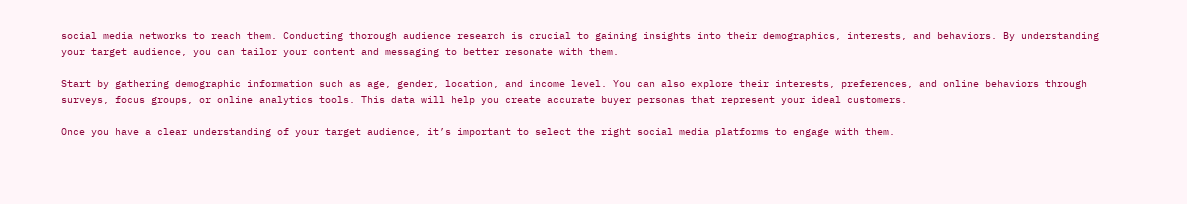social media networks to reach them. Conducting thorough audience research is crucial to gaining insights into their demographics, interests, and behaviors. By understanding your target audience, you can tailor your content and messaging to better resonate with them.

Start by gathering demographic information such as age, gender, location, and income level. You can also explore their interests, preferences, and online behaviors through surveys, focus groups, or online analytics tools. This data will help you create accurate buyer personas that represent your ideal customers.

Once you have a clear understanding of your target audience, it’s important to select the right social media platforms to engage with them.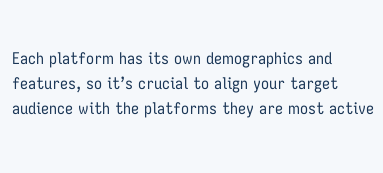Each platform has its own demographics and features, so it’s crucial to align your target audience with the platforms they are most active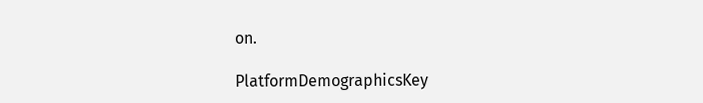on.

PlatformDemographicsKey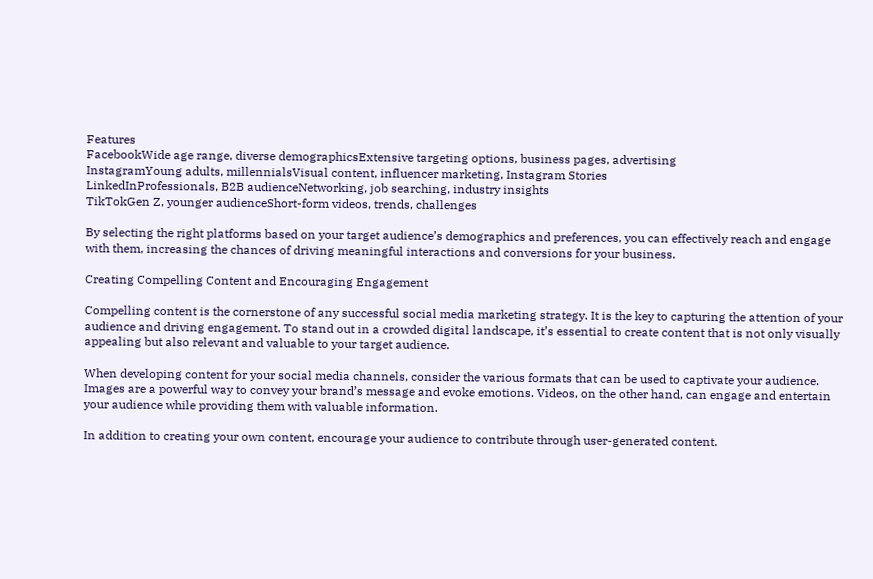Features
FacebookWide age range, diverse demographicsExtensive targeting options, business pages, advertising
InstagramYoung adults, millennialsVisual content, influencer marketing, Instagram Stories
LinkedInProfessionals, B2B audienceNetworking, job searching, industry insights
TikTokGen Z, younger audienceShort-form videos, trends, challenges

By selecting the right platforms based on your target audience’s demographics and preferences, you can effectively reach and engage with them, increasing the chances of driving meaningful interactions and conversions for your business.

Creating Compelling Content and Encouraging Engagement

Compelling content is the cornerstone of any successful social media marketing strategy. It is the key to capturing the attention of your audience and driving engagement. To stand out in a crowded digital landscape, it’s essential to create content that is not only visually appealing but also relevant and valuable to your target audience.

When developing content for your social media channels, consider the various formats that can be used to captivate your audience. Images are a powerful way to convey your brand’s message and evoke emotions. Videos, on the other hand, can engage and entertain your audience while providing them with valuable information.

In addition to creating your own content, encourage your audience to contribute through user-generated content.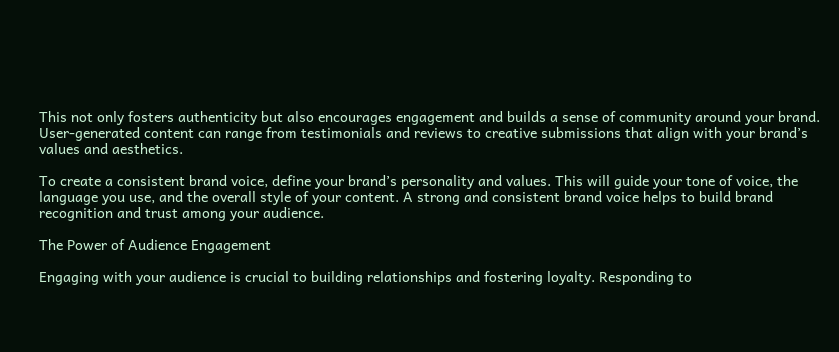This not only fosters authenticity but also encourages engagement and builds a sense of community around your brand. User-generated content can range from testimonials and reviews to creative submissions that align with your brand’s values and aesthetics.

To create a consistent brand voice, define your brand’s personality and values. This will guide your tone of voice, the language you use, and the overall style of your content. A strong and consistent brand voice helps to build brand recognition and trust among your audience.

The Power of Audience Engagement

Engaging with your audience is crucial to building relationships and fostering loyalty. Responding to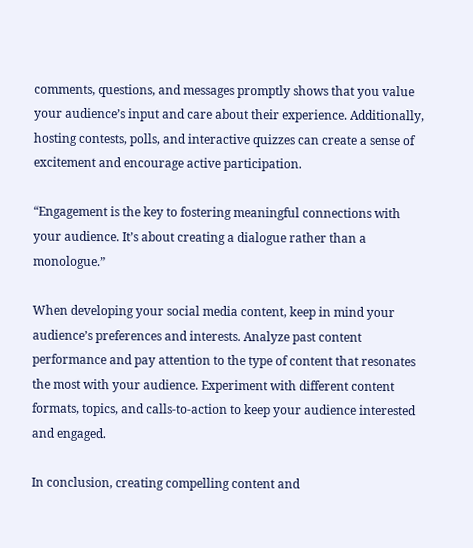comments, questions, and messages promptly shows that you value your audience’s input and care about their experience. Additionally, hosting contests, polls, and interactive quizzes can create a sense of excitement and encourage active participation.

“Engagement is the key to fostering meaningful connections with your audience. It’s about creating a dialogue rather than a monologue.”

When developing your social media content, keep in mind your audience’s preferences and interests. Analyze past content performance and pay attention to the type of content that resonates the most with your audience. Experiment with different content formats, topics, and calls-to-action to keep your audience interested and engaged.

In conclusion, creating compelling content and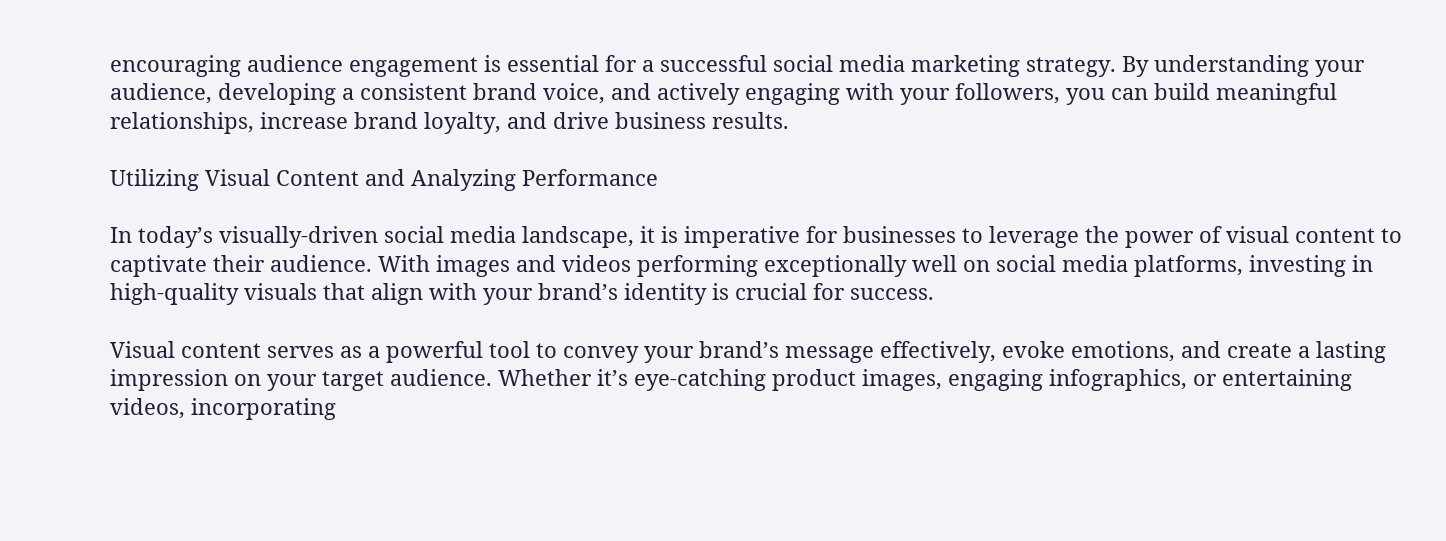encouraging audience engagement is essential for a successful social media marketing strategy. By understanding your audience, developing a consistent brand voice, and actively engaging with your followers, you can build meaningful relationships, increase brand loyalty, and drive business results.

Utilizing Visual Content and Analyzing Performance

In today’s visually-driven social media landscape, it is imperative for businesses to leverage the power of visual content to captivate their audience. With images and videos performing exceptionally well on social media platforms, investing in high-quality visuals that align with your brand’s identity is crucial for success.

Visual content serves as a powerful tool to convey your brand’s message effectively, evoke emotions, and create a lasting impression on your target audience. Whether it’s eye-catching product images, engaging infographics, or entertaining videos, incorporating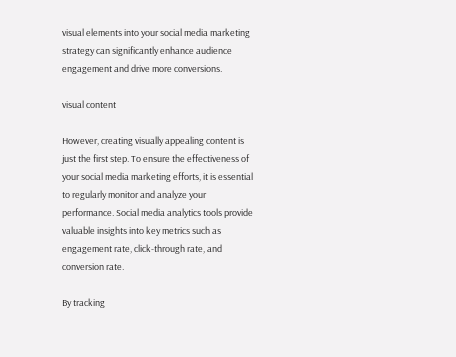visual elements into your social media marketing strategy can significantly enhance audience engagement and drive more conversions.

visual content

However, creating visually appealing content is just the first step. To ensure the effectiveness of your social media marketing efforts, it is essential to regularly monitor and analyze your performance. Social media analytics tools provide valuable insights into key metrics such as engagement rate, click-through rate, and conversion rate.

By tracking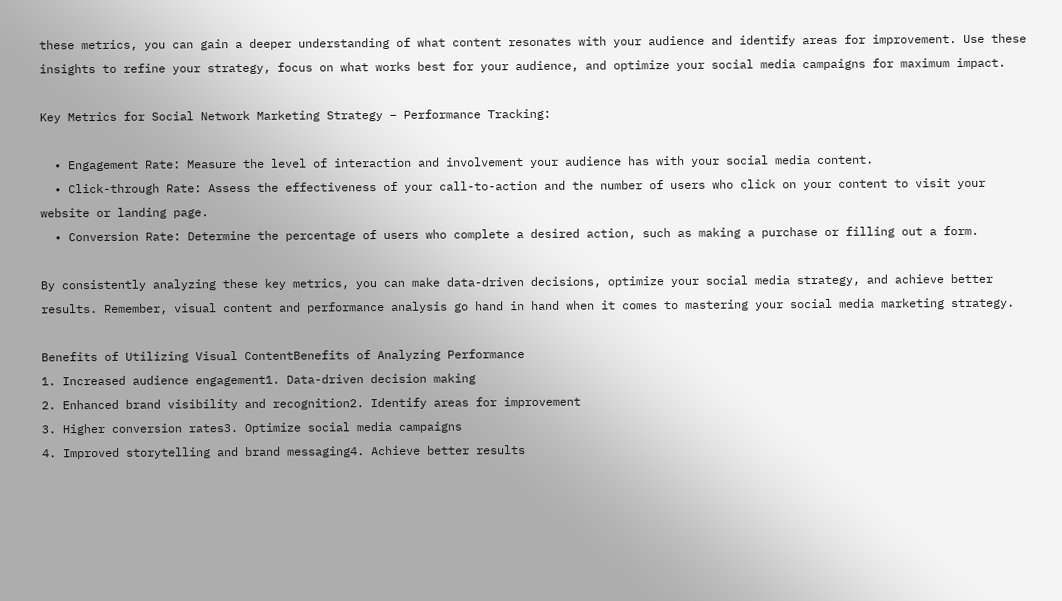these metrics, you can gain a deeper understanding of what content resonates with your audience and identify areas for improvement. Use these insights to refine your strategy, focus on what works best for your audience, and optimize your social media campaigns for maximum impact.

Key Metrics for Social Network Marketing Strategy – Performance Tracking:

  • Engagement Rate: Measure the level of interaction and involvement your audience has with your social media content.
  • Click-through Rate: Assess the effectiveness of your call-to-action and the number of users who click on your content to visit your website or landing page.
  • Conversion Rate: Determine the percentage of users who complete a desired action, such as making a purchase or filling out a form.

By consistently analyzing these key metrics, you can make data-driven decisions, optimize your social media strategy, and achieve better results. Remember, visual content and performance analysis go hand in hand when it comes to mastering your social media marketing strategy.

Benefits of Utilizing Visual ContentBenefits of Analyzing Performance
1. Increased audience engagement1. Data-driven decision making
2. Enhanced brand visibility and recognition2. Identify areas for improvement
3. Higher conversion rates3. Optimize social media campaigns
4. Improved storytelling and brand messaging4. Achieve better results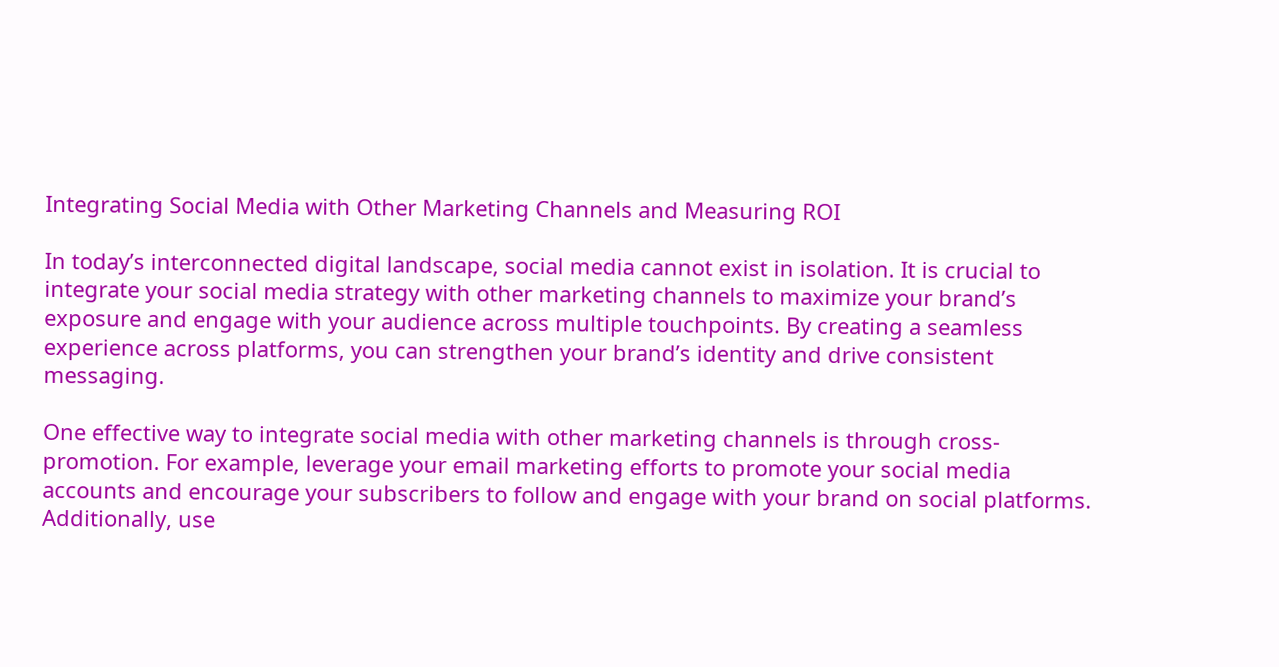Integrating Social Media with Other Marketing Channels and Measuring ROI

In today’s interconnected digital landscape, social media cannot exist in isolation. It is crucial to integrate your social media strategy with other marketing channels to maximize your brand’s exposure and engage with your audience across multiple touchpoints. By creating a seamless experience across platforms, you can strengthen your brand’s identity and drive consistent messaging.

One effective way to integrate social media with other marketing channels is through cross-promotion. For example, leverage your email marketing efforts to promote your social media accounts and encourage your subscribers to follow and engage with your brand on social platforms. Additionally, use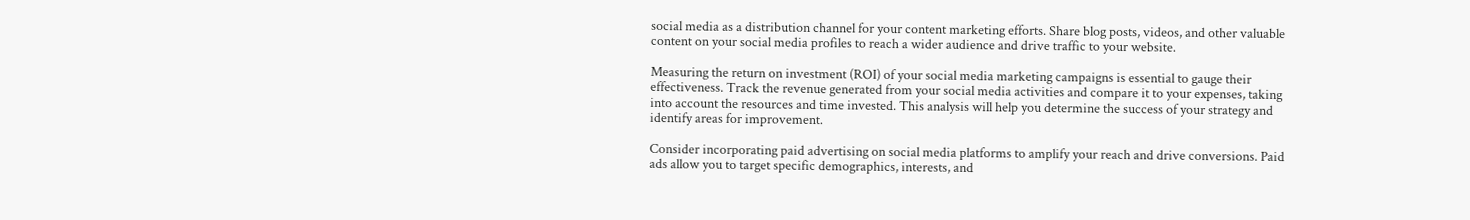social media as a distribution channel for your content marketing efforts. Share blog posts, videos, and other valuable content on your social media profiles to reach a wider audience and drive traffic to your website.

Measuring the return on investment (ROI) of your social media marketing campaigns is essential to gauge their effectiveness. Track the revenue generated from your social media activities and compare it to your expenses, taking into account the resources and time invested. This analysis will help you determine the success of your strategy and identify areas for improvement.

Consider incorporating paid advertising on social media platforms to amplify your reach and drive conversions. Paid ads allow you to target specific demographics, interests, and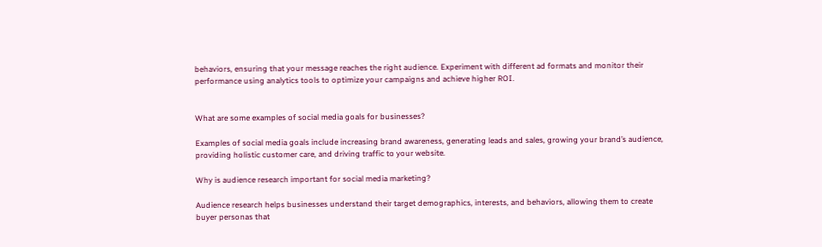behaviors, ensuring that your message reaches the right audience. Experiment with different ad formats and monitor their performance using analytics tools to optimize your campaigns and achieve higher ROI.


What are some examples of social media goals for businesses?

Examples of social media goals include increasing brand awareness, generating leads and sales, growing your brand’s audience, providing holistic customer care, and driving traffic to your website.

Why is audience research important for social media marketing?

Audience research helps businesses understand their target demographics, interests, and behaviors, allowing them to create buyer personas that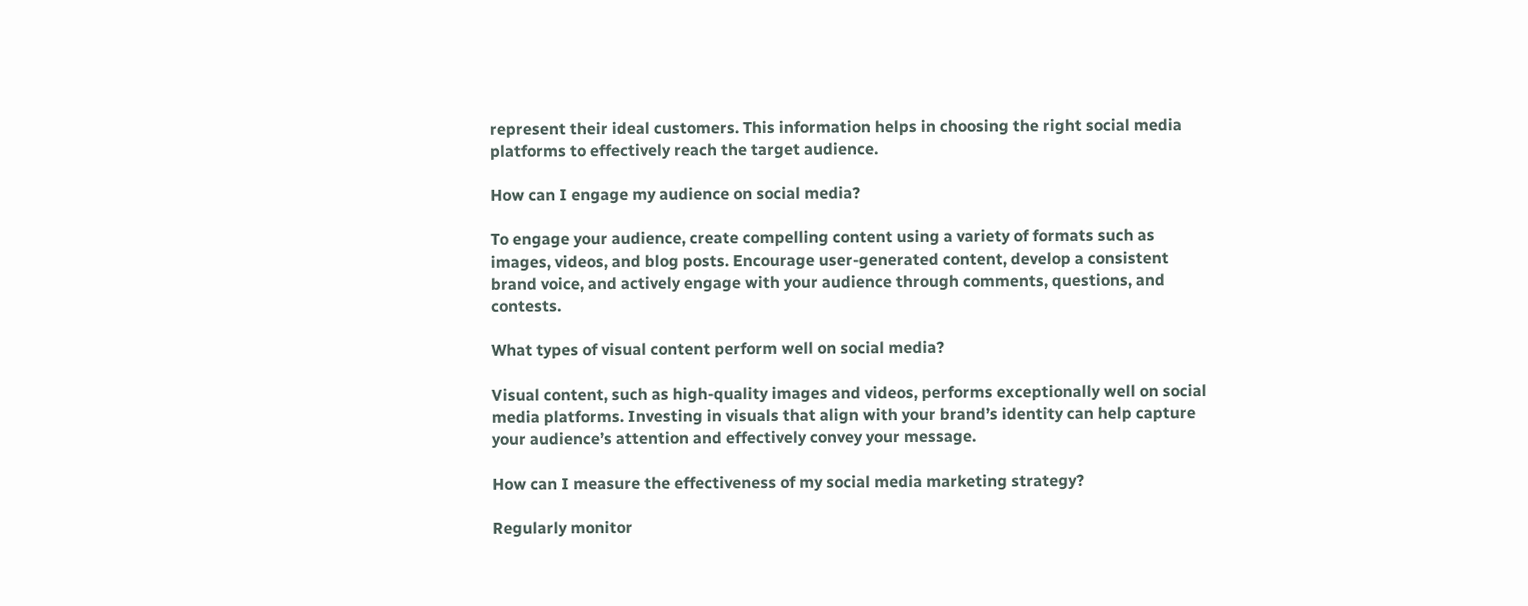represent their ideal customers. This information helps in choosing the right social media platforms to effectively reach the target audience.

How can I engage my audience on social media?

To engage your audience, create compelling content using a variety of formats such as images, videos, and blog posts. Encourage user-generated content, develop a consistent brand voice, and actively engage with your audience through comments, questions, and contests.

What types of visual content perform well on social media?

Visual content, such as high-quality images and videos, performs exceptionally well on social media platforms. Investing in visuals that align with your brand’s identity can help capture your audience’s attention and effectively convey your message.

How can I measure the effectiveness of my social media marketing strategy?

Regularly monitor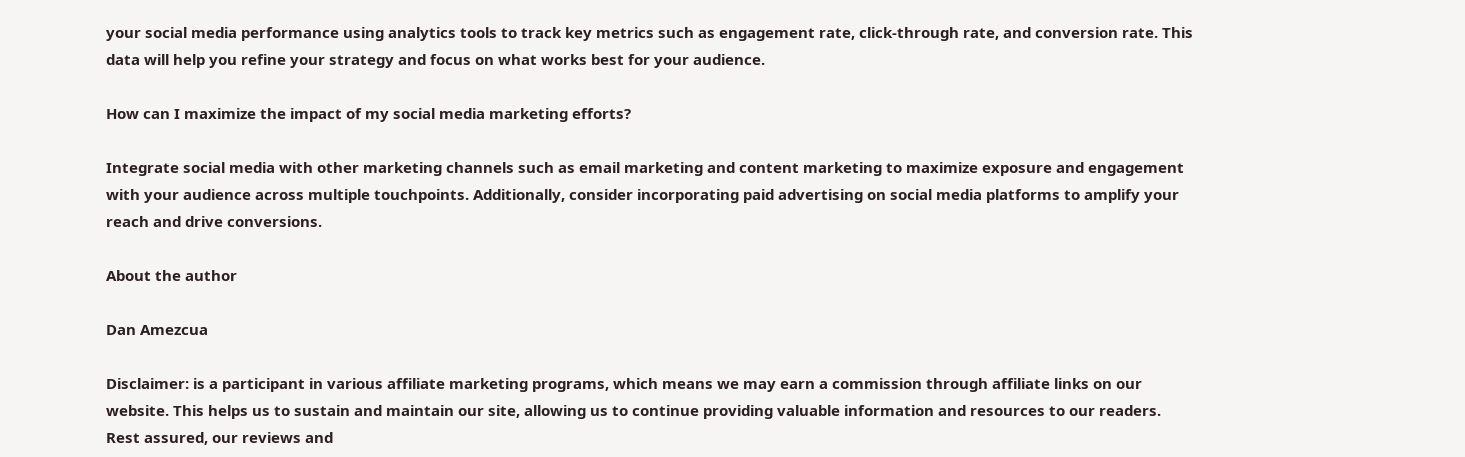your social media performance using analytics tools to track key metrics such as engagement rate, click-through rate, and conversion rate. This data will help you refine your strategy and focus on what works best for your audience.

How can I maximize the impact of my social media marketing efforts?

Integrate social media with other marketing channels such as email marketing and content marketing to maximize exposure and engagement with your audience across multiple touchpoints. Additionally, consider incorporating paid advertising on social media platforms to amplify your reach and drive conversions.

About the author

Dan Amezcua

Disclaimer: is a participant in various affiliate marketing programs, which means we may earn a commission through affiliate links on our website. This helps us to sustain and maintain our site, allowing us to continue providing valuable information and resources to our readers. Rest assured, our reviews and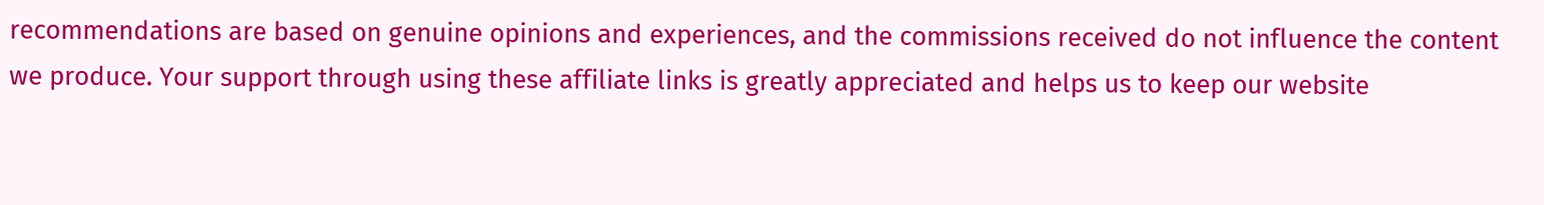recommendations are based on genuine opinions and experiences, and the commissions received do not influence the content we produce. Your support through using these affiliate links is greatly appreciated and helps us to keep our website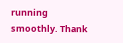running smoothly. Thank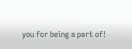you for being a part of!